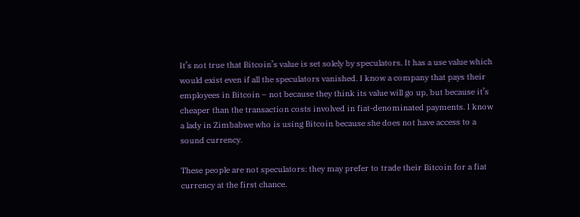It’s not true that Bitcoin’s value is set solely by speculators. It has a use value which would exist even if all the speculators vanished. I know a company that pays their employees in Bitcoin – not because they think its value will go up, but because it’s cheaper than the transaction costs involved in fiat-denominated payments. I know a lady in Zimbabwe who is using Bitcoin because she does not have access to a sound currency.

These people are not speculators: they may prefer to trade their Bitcoin for a fiat currency at the first chance.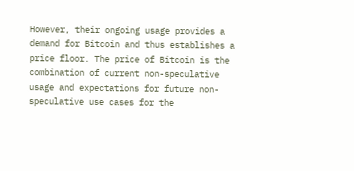However, their ongoing usage provides a demand for Bitcoin and thus establishes a price floor. The price of Bitcoin is the combination of current non-speculative usage and expectations for future non-speculative use cases for the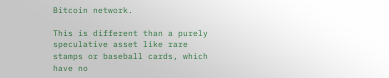Bitcoin network.

This is different than a purely speculative asset like rare stamps or baseball cards, which have no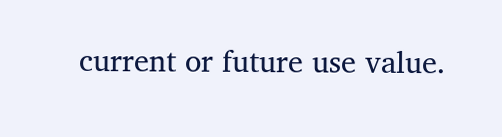current or future use value.